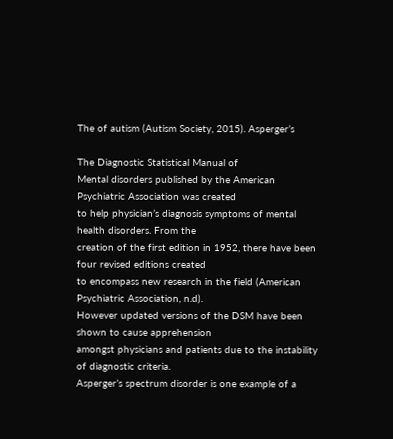The of autism (Autism Society, 2015). Asperger’s

The Diagnostic Statistical Manual of
Mental disorders published by the American Psychiatric Association was created
to help physician’s diagnosis symptoms of mental health disorders. From the
creation of the first edition in 1952, there have been four revised editions created
to encompass new research in the field (American Psychiatric Association, n.d).
However updated versions of the DSM have been shown to cause apprehension
amongst physicians and patients due to the instability of diagnostic criteria.
Asperger’s spectrum disorder is one example of a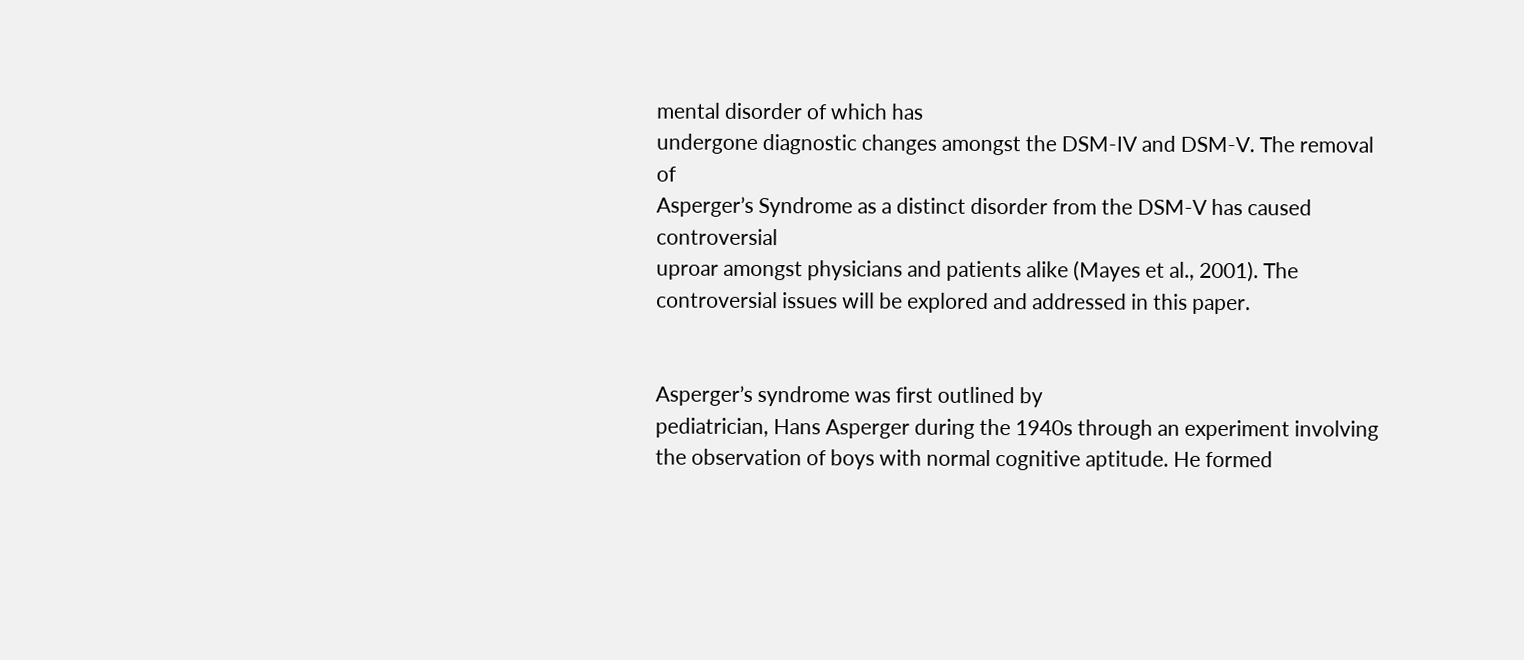mental disorder of which has
undergone diagnostic changes amongst the DSM-IV and DSM-V. The removal of
Asperger’s Syndrome as a distinct disorder from the DSM-V has caused controversial
uproar amongst physicians and patients alike (Mayes et al., 2001). The
controversial issues will be explored and addressed in this paper.


Asperger’s syndrome was first outlined by
pediatrician, Hans Asperger during the 1940s through an experiment involving
the observation of boys with normal cognitive aptitude. He formed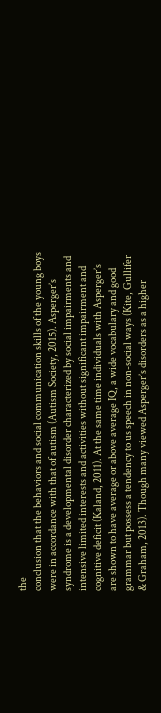the
conclusion that the behaviors and social communication skills of the young boys
were in accordance with that of autism (Autism Society, 2015). Asperger’s
syndrome is a developmental disorder characterized by social impairments and
intensive limited interests and activities without significant impairment and
cognitive deficit (Kaland, 2011). At the same time individuals with Asperger’s
are shown to have average or above average IQ, a wide vocabulary and good
grammar but possess a tendency to us speech in non-social ways (Kite, Gullifer
& Graham, 2013). Though many viewed Asperger’s disorders as a higher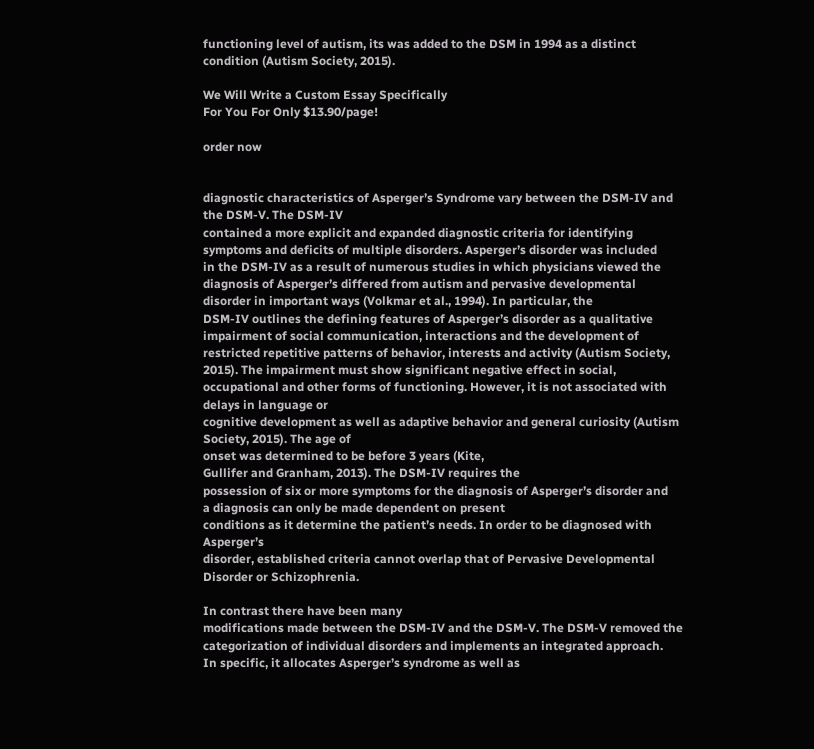functioning level of autism, its was added to the DSM in 1994 as a distinct
condition (Autism Society, 2015).

We Will Write a Custom Essay Specifically
For You For Only $13.90/page!

order now


diagnostic characteristics of Asperger’s Syndrome vary between the DSM-IV and
the DSM-V. The DSM-IV
contained a more explicit and expanded diagnostic criteria for identifying
symptoms and deficits of multiple disorders. Asperger’s disorder was included
in the DSM-IV as a result of numerous studies in which physicians viewed the
diagnosis of Asperger’s differed from autism and pervasive developmental
disorder in important ways (Volkmar et al., 1994). In particular, the
DSM-IV outlines the defining features of Asperger’s disorder as a qualitative
impairment of social communication, interactions and the development of
restricted repetitive patterns of behavior, interests and activity (Autism Society,
2015). The impairment must show significant negative effect in social,
occupational and other forms of functioning. However, it is not associated with delays in language or
cognitive development as well as adaptive behavior and general curiosity (Autism
Society, 2015). The age of
onset was determined to be before 3 years (Kite,
Gullifer and Granham, 2013). The DSM-IV requires the
possession of six or more symptoms for the diagnosis of Asperger’s disorder and
a diagnosis can only be made dependent on present
conditions as it determine the patient’s needs. In order to be diagnosed with Asperger’s
disorder, established criteria cannot overlap that of Pervasive Developmental
Disorder or Schizophrenia.

In contrast there have been many
modifications made between the DSM-IV and the DSM-V. The DSM-V removed the
categorization of individual disorders and implements an integrated approach.
In specific, it allocates Asperger’s syndrome as well as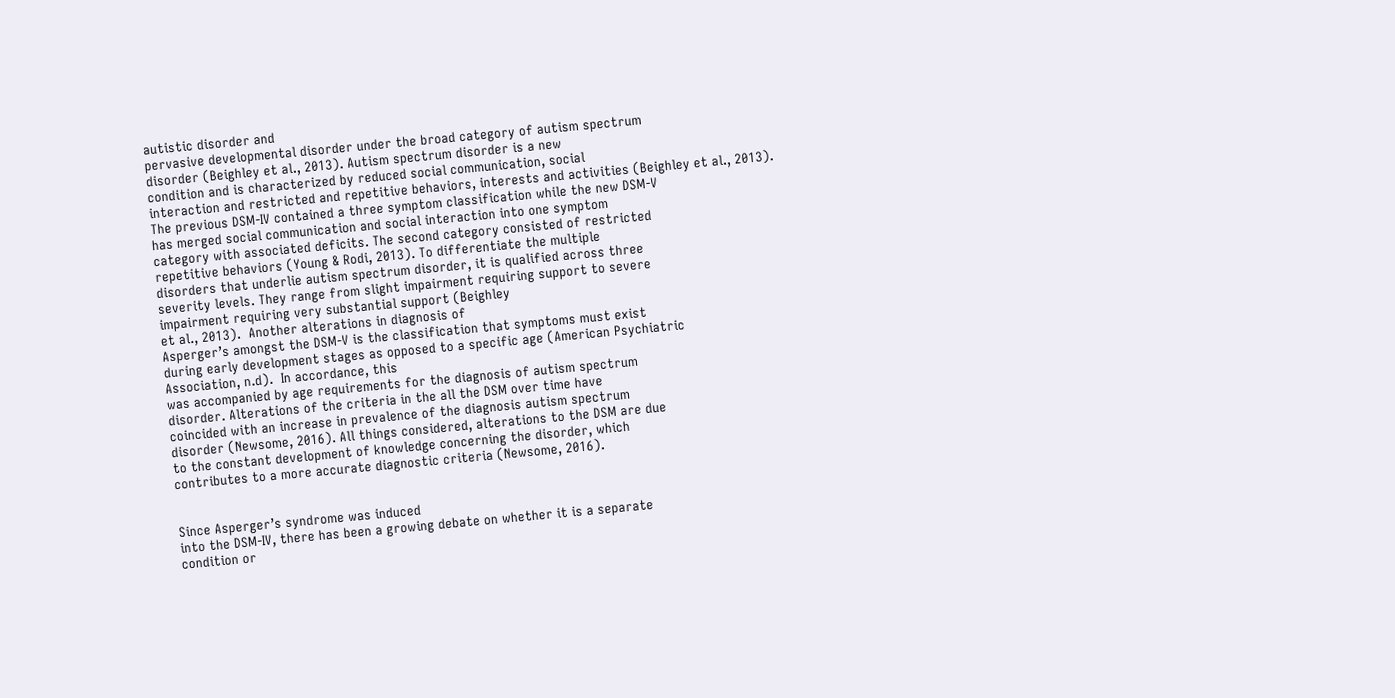autistic disorder and
pervasive developmental disorder under the broad category of autism spectrum
disorder (Beighley et al., 2013). Autism spectrum disorder is a new
condition and is characterized by reduced social communication, social
interaction and restricted and repetitive behaviors, interests and activities (Beighley et al., 2013).
The previous DSM-IV contained a three symptom classification while the new DSM-V
has merged social communication and social interaction into one symptom
category with associated deficits. The second category consisted of restricted
repetitive behaviors (Young & Rodi, 2013). To differentiate the multiple
disorders that underlie autism spectrum disorder, it is qualified across three
severity levels. They range from slight impairment requiring support to severe
impairment requiring very substantial support (Beighley
et al., 2013).  Another alterations in diagnosis of
Asperger’s amongst the DSM-V is the classification that symptoms must exist
during early development stages as opposed to a specific age (American Psychiatric
Association, n.d).  In accordance, this
was accompanied by age requirements for the diagnosis of autism spectrum
disorder. Alterations of the criteria in the all the DSM over time have
coincided with an increase in prevalence of the diagnosis autism spectrum
disorder (Newsome, 2016). All things considered, alterations to the DSM are due
to the constant development of knowledge concerning the disorder, which
contributes to a more accurate diagnostic criteria (Newsome, 2016).


Since Asperger’s syndrome was induced
into the DSM-IV, there has been a growing debate on whether it is a separate
condition or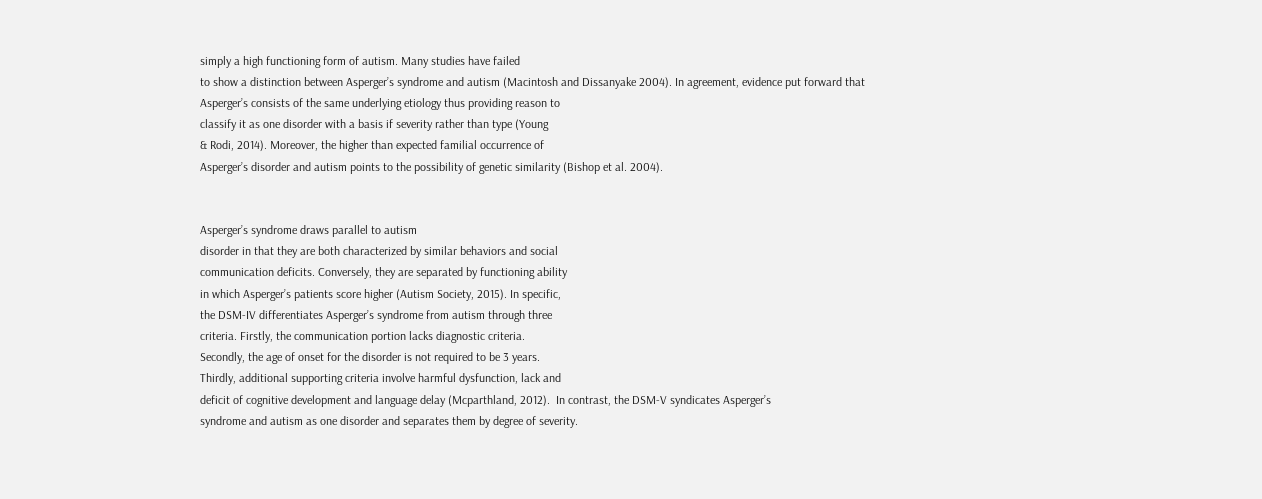simply a high functioning form of autism. Many studies have failed
to show a distinction between Asperger’s syndrome and autism (Macintosh and Dissanyake 2004). In agreement, evidence put forward that
Asperger’s consists of the same underlying etiology thus providing reason to
classify it as one disorder with a basis if severity rather than type (Young
& Rodi, 2014). Moreover, the higher than expected familial occurrence of
Asperger’s disorder and autism points to the possibility of genetic similarity (Bishop et al. 2004).


Asperger’s syndrome draws parallel to autism
disorder in that they are both characterized by similar behaviors and social
communication deficits. Conversely, they are separated by functioning ability
in which Asperger’s patients score higher (Autism Society, 2015). In specific,
the DSM-IV differentiates Asperger’s syndrome from autism through three
criteria. Firstly, the communication portion lacks diagnostic criteria.
Secondly, the age of onset for the disorder is not required to be 3 years.
Thirdly, additional supporting criteria involve harmful dysfunction, lack and
deficit of cognitive development and language delay (Mcparthland, 2012).  In contrast, the DSM-V syndicates Asperger’s
syndrome and autism as one disorder and separates them by degree of severity.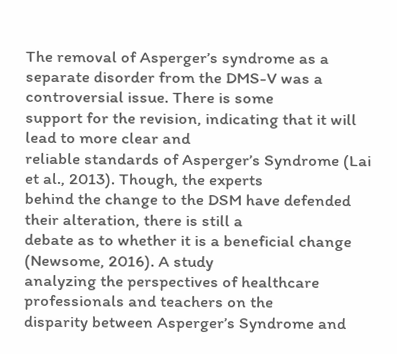The removal of Asperger’s syndrome as a
separate disorder from the DMS-V was a controversial issue. There is some
support for the revision, indicating that it will lead to more clear and
reliable standards of Asperger’s Syndrome (Lai et al., 2013). Though, the experts
behind the change to the DSM have defended their alteration, there is still a
debate as to whether it is a beneficial change (Newsome, 2016). A study
analyzing the perspectives of healthcare professionals and teachers on the
disparity between Asperger’s Syndrome and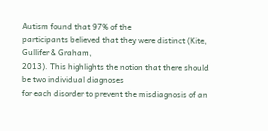Autism found that 97% of the
participants believed that they were distinct (Kite, Gullifer & Graham,
2013). This highlights the notion that there should be two individual diagnoses
for each disorder to prevent the misdiagnosis of an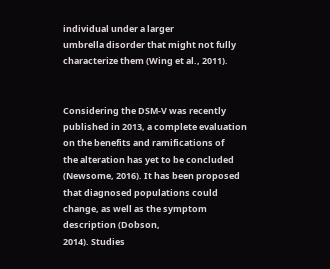individual under a larger
umbrella disorder that might not fully characterize them (Wing et al., 2011).


Considering the DSM-V was recently
published in 2013, a complete evaluation on the benefits and ramifications of
the alteration has yet to be concluded (Newsome, 2016). It has been proposed
that diagnosed populations could change, as well as the symptom description (Dobson,
2014). Studies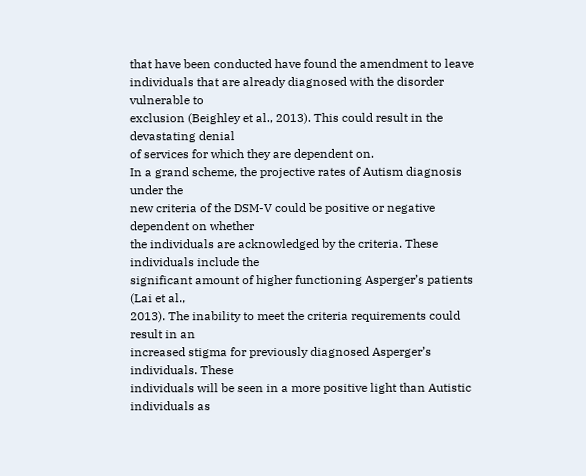that have been conducted have found the amendment to leave
individuals that are already diagnosed with the disorder vulnerable to
exclusion (Beighley et al., 2013). This could result in the devastating denial
of services for which they are dependent on.
In a grand scheme, the projective rates of Autism diagnosis under the
new criteria of the DSM-V could be positive or negative dependent on whether
the individuals are acknowledged by the criteria. These individuals include the
significant amount of higher functioning Asperger’s patients (Lai et al.,
2013). The inability to meet the criteria requirements could result in an
increased stigma for previously diagnosed Asperger’s individuals. These
individuals will be seen in a more positive light than Autistic individuals as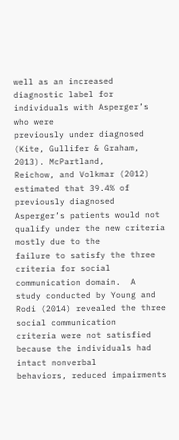well as an increased diagnostic label for individuals with Asperger’s who were
previously under diagnosed (Kite, Gullifer & Graham, 2013). McPartland,
Reichow, and Volkmar (2012) estimated that 39.4% of previously diagnosed
Asperger’s patients would not qualify under the new criteria mostly due to the
failure to satisfy the three criteria for social communication domain.  A
study conducted by Young and Rodi (2014) revealed the three social communication
criteria were not satisfied because the individuals had intact nonverbal
behaviors, reduced impairments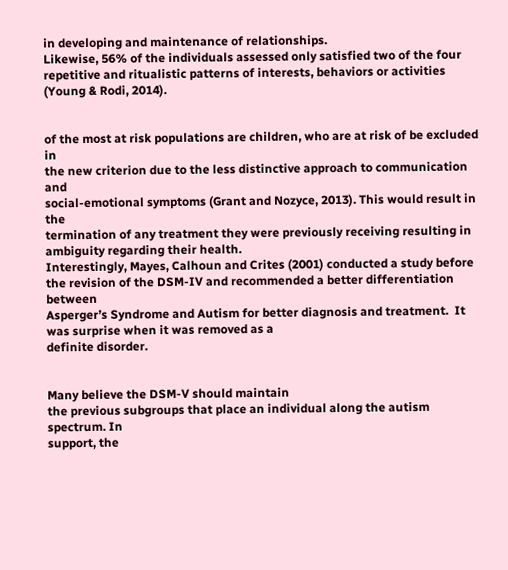in developing and maintenance of relationships.
Likewise, 56% of the individuals assessed only satisfied two of the four
repetitive and ritualistic patterns of interests, behaviors or activities
(Young & Rodi, 2014).


of the most at risk populations are children, who are at risk of be excluded in
the new criterion due to the less distinctive approach to communication and
social-emotional symptoms (Grant and Nozyce, 2013). This would result in the
termination of any treatment they were previously receiving resulting in
ambiguity regarding their health.
Interestingly, Mayes, Calhoun and Crites (2001) conducted a study before
the revision of the DSM-IV and recommended a better differentiation between
Asperger’s Syndrome and Autism for better diagnosis and treatment.  It was surprise when it was removed as a
definite disorder.


Many believe the DSM-V should maintain
the previous subgroups that place an individual along the autism spectrum. In
support, the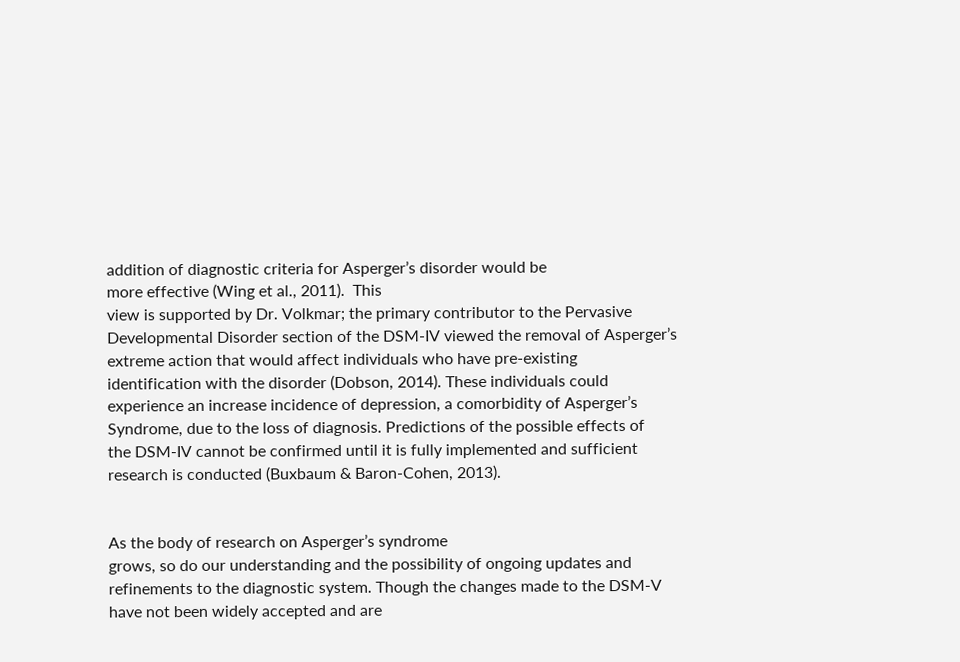addition of diagnostic criteria for Asperger’s disorder would be
more effective (Wing et al., 2011).  This
view is supported by Dr. Volkmar; the primary contributor to the Pervasive
Developmental Disorder section of the DSM-IV viewed the removal of Asperger’s
extreme action that would affect individuals who have pre-existing
identification with the disorder (Dobson, 2014). These individuals could
experience an increase incidence of depression, a comorbidity of Asperger’s
Syndrome, due to the loss of diagnosis. Predictions of the possible effects of
the DSM-IV cannot be confirmed until it is fully implemented and sufficient
research is conducted (Buxbaum & Baron-Cohen, 2013).


As the body of research on Asperger’s syndrome
grows, so do our understanding and the possibility of ongoing updates and
refinements to the diagnostic system. Though the changes made to the DSM-V
have not been widely accepted and are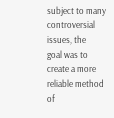subject to many controversial issues, the
goal was to create a more reliable method of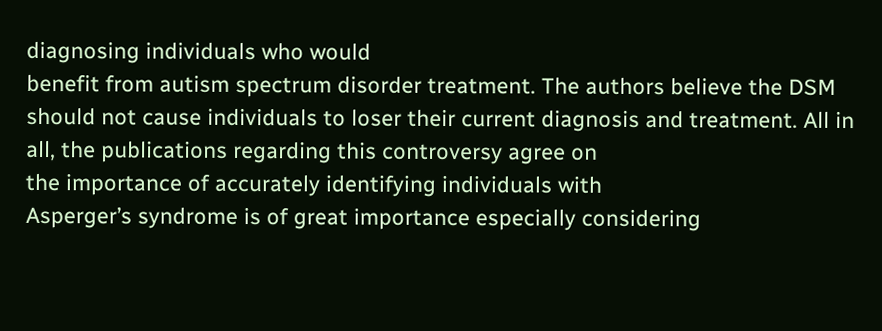diagnosing individuals who would
benefit from autism spectrum disorder treatment. The authors believe the DSM
should not cause individuals to loser their current diagnosis and treatment. All in all, the publications regarding this controversy agree on
the importance of accurately identifying individuals with
Asperger’s syndrome is of great importance especially considering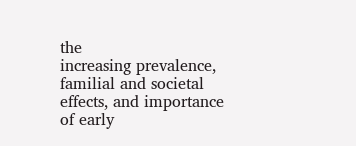the
increasing prevalence, familial and societal effects, and importance of early